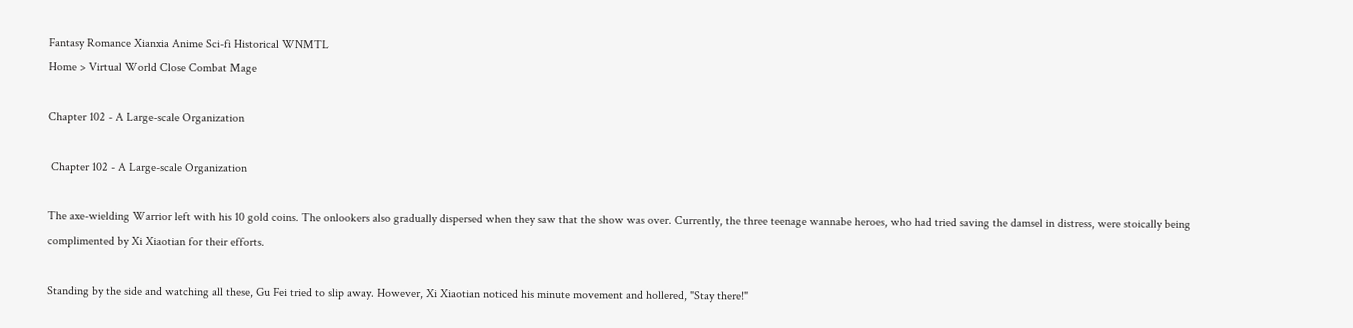Fantasy Romance Xianxia Anime Sci-fi Historical WNMTL
Home > Virtual World Close Combat Mage

Chapter 102 - A Large-scale Organization

 Chapter 102 - A Large-scale Organization

The axe-wielding Warrior left with his 10 gold coins. The onlookers also gradually dispersed when they saw that the show was over. Currently, the three teenage wannabe heroes, who had tried saving the damsel in distress, were stoically being complimented by Xi Xiaotian for their efforts.

Standing by the side and watching all these, Gu Fei tried to slip away. However, Xi Xiaotian noticed his minute movement and hollered, "Stay there!"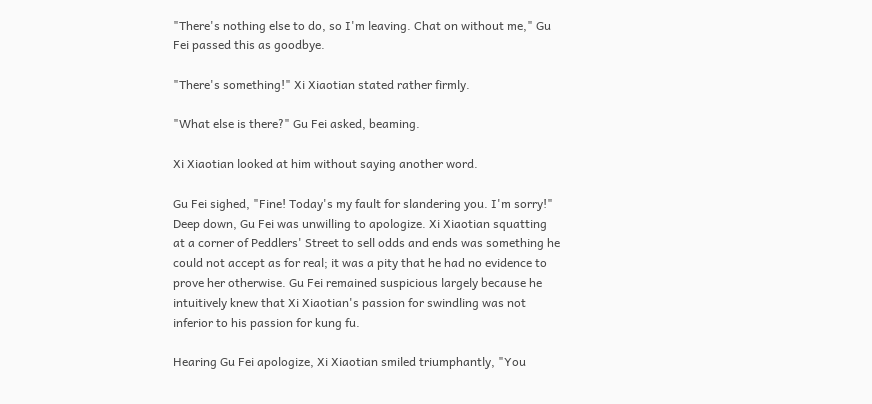"There's nothing else to do, so I'm leaving. Chat on without me," Gu Fei passed this as goodbye.

"There's something!" Xi Xiaotian stated rather firmly.

"What else is there?" Gu Fei asked, beaming.

Xi Xiaotian looked at him without saying another word.

Gu Fei sighed, "Fine! Today's my fault for slandering you. I'm sorry!" Deep down, Gu Fei was unwilling to apologize. Xi Xiaotian squatting at a corner of Peddlers' Street to sell odds and ends was something he could not accept as for real; it was a pity that he had no evidence to prove her otherwise. Gu Fei remained suspicious largely because he intuitively knew that Xi Xiaotian's passion for swindling was not inferior to his passion for kung fu.

Hearing Gu Fei apologize, Xi Xiaotian smiled triumphantly, "You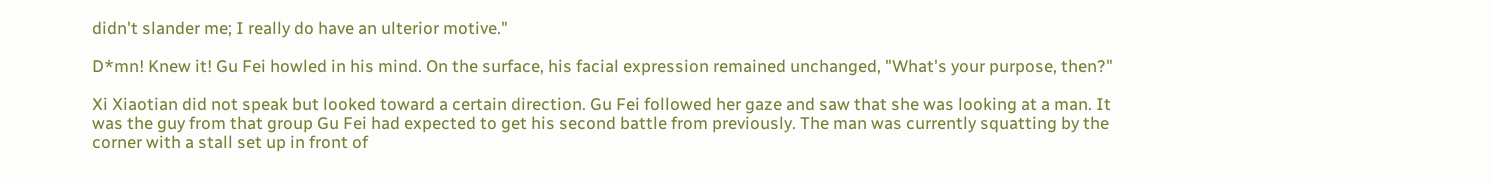didn't slander me; I really do have an ulterior motive."

D*mn! Knew it! Gu Fei howled in his mind. On the surface, his facial expression remained unchanged, "What's your purpose, then?"

Xi Xiaotian did not speak but looked toward a certain direction. Gu Fei followed her gaze and saw that she was looking at a man. It was the guy from that group Gu Fei had expected to get his second battle from previously. The man was currently squatting by the corner with a stall set up in front of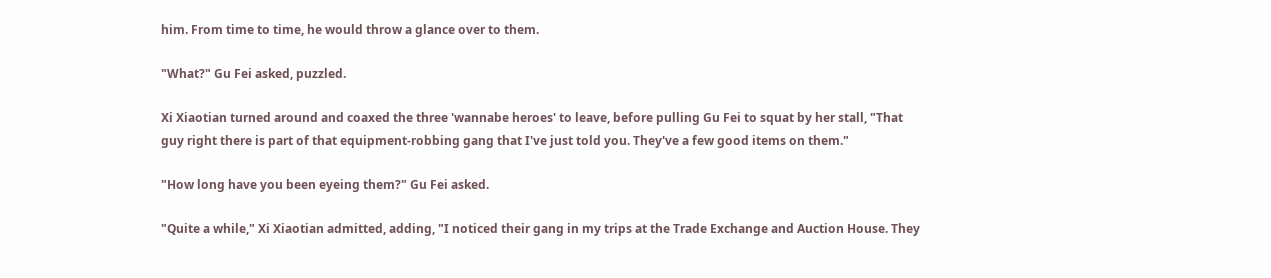him. From time to time, he would throw a glance over to them.

"What?" Gu Fei asked, puzzled.

Xi Xiaotian turned around and coaxed the three 'wannabe heroes' to leave, before pulling Gu Fei to squat by her stall, "That guy right there is part of that equipment-robbing gang that I've just told you. They've a few good items on them."

"How long have you been eyeing them?" Gu Fei asked.

"Quite a while," Xi Xiaotian admitted, adding, "I noticed their gang in my trips at the Trade Exchange and Auction House. They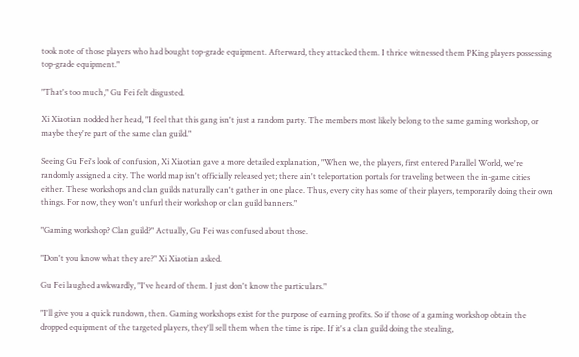took note of those players who had bought top-grade equipment. Afterward, they attacked them. I thrice witnessed them PKing players possessing top-grade equipment."

"That's too much," Gu Fei felt disgusted.

Xi Xiaotian nodded her head, "I feel that this gang isn't just a random party. The members most likely belong to the same gaming workshop, or maybe they're part of the same clan guild."

Seeing Gu Fei's look of confusion, Xi Xiaotian gave a more detailed explanation, "When we, the players, first entered Parallel World, we're randomly assigned a city. The world map isn't officially released yet; there ain't teleportation portals for traveling between the in-game cities either. These workshops and clan guilds naturally can't gather in one place. Thus, every city has some of their players, temporarily doing their own things. For now, they won't unfurl their workshop or clan guild banners."

"Gaming workshop? Clan guild?" Actually, Gu Fei was confused about those.

"Don't you know what they are?" Xi Xiaotian asked.

Gu Fei laughed awkwardly, "I've heard of them. I just don't know the particulars."

"I'll give you a quick rundown, then. Gaming workshops exist for the purpose of earning profits. So if those of a gaming workshop obtain the dropped equipment of the targeted players, they'll sell them when the time is ripe. If it's a clan guild doing the stealing,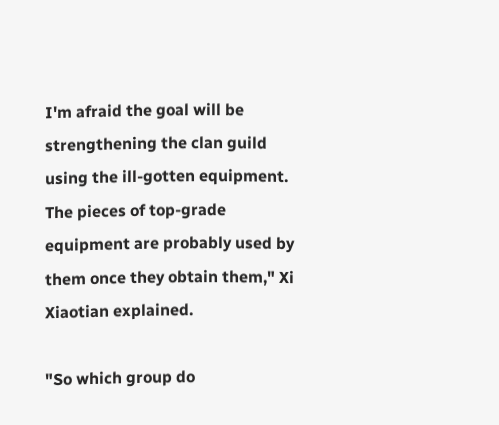I'm afraid the goal will be strengthening the clan guild using the ill-gotten equipment. The pieces of top-grade equipment are probably used by them once they obtain them," Xi Xiaotian explained.

"So which group do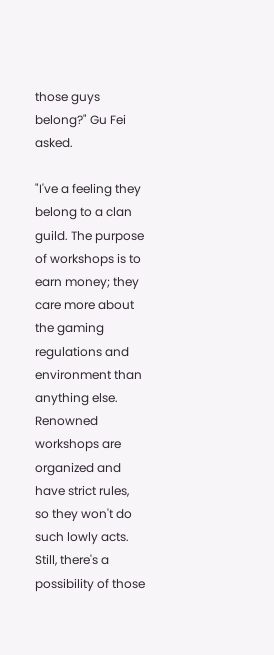those guys belong?" Gu Fei asked.

"I've a feeling they belong to a clan guild. The purpose of workshops is to earn money; they care more about the gaming regulations and environment than anything else. Renowned workshops are organized and have strict rules, so they won't do such lowly acts. Still, there's a possibility of those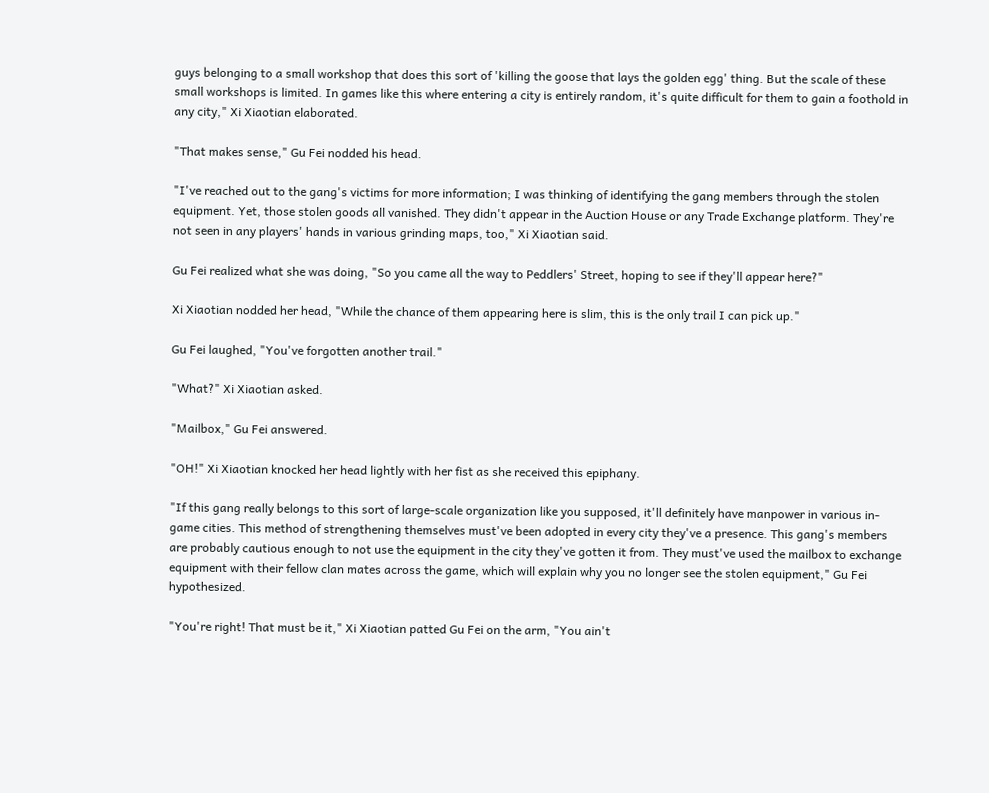guys belonging to a small workshop that does this sort of 'killing the goose that lays the golden egg' thing. But the scale of these small workshops is limited. In games like this where entering a city is entirely random, it's quite difficult for them to gain a foothold in any city," Xi Xiaotian elaborated.

"That makes sense," Gu Fei nodded his head.

"I've reached out to the gang's victims for more information; I was thinking of identifying the gang members through the stolen equipment. Yet, those stolen goods all vanished. They didn't appear in the Auction House or any Trade Exchange platform. They're not seen in any players' hands in various grinding maps, too," Xi Xiaotian said.

Gu Fei realized what she was doing, "So you came all the way to Peddlers' Street, hoping to see if they'll appear here?"

Xi Xiaotian nodded her head, "While the chance of them appearing here is slim, this is the only trail I can pick up."

Gu Fei laughed, "You've forgotten another trail."

"What?" Xi Xiaotian asked.

"Mailbox," Gu Fei answered.

"OH!" Xi Xiaotian knocked her head lightly with her fist as she received this epiphany.

"If this gang really belongs to this sort of large-scale organization like you supposed, it'll definitely have manpower in various in-game cities. This method of strengthening themselves must've been adopted in every city they've a presence. This gang's members are probably cautious enough to not use the equipment in the city they've gotten it from. They must've used the mailbox to exchange equipment with their fellow clan mates across the game, which will explain why you no longer see the stolen equipment," Gu Fei hypothesized.

"You're right! That must be it," Xi Xiaotian patted Gu Fei on the arm, "You ain't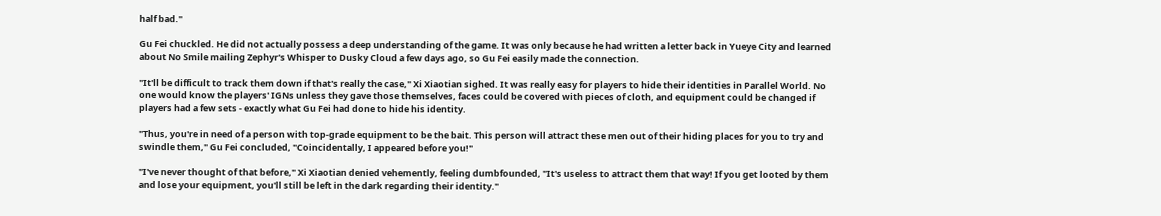half bad."

Gu Fei chuckled. He did not actually possess a deep understanding of the game. It was only because he had written a letter back in Yueye City and learned about No Smile mailing Zephyr's Whisper to Dusky Cloud a few days ago, so Gu Fei easily made the connection.

"It'll be difficult to track them down if that's really the case," Xi Xiaotian sighed. It was really easy for players to hide their identities in Parallel World. No one would know the players' IGNs unless they gave those themselves, faces could be covered with pieces of cloth, and equipment could be changed if players had a few sets - exactly what Gu Fei had done to hide his identity.

"Thus, you're in need of a person with top-grade equipment to be the bait. This person will attract these men out of their hiding places for you to try and swindle them," Gu Fei concluded, "Coincidentally, I appeared before you!"

"I've never thought of that before," Xi Xiaotian denied vehemently, feeling dumbfounded, "It's useless to attract them that way! If you get looted by them and lose your equipment, you'll still be left in the dark regarding their identity."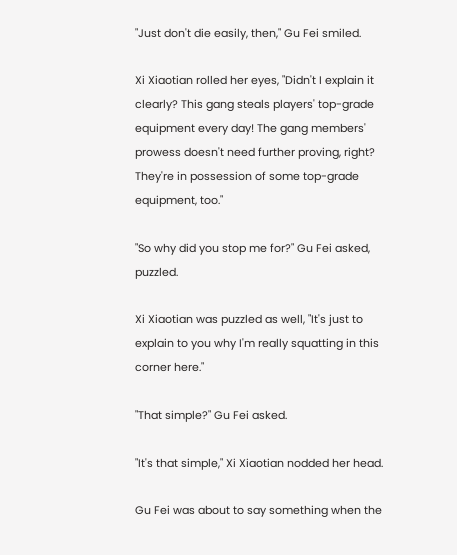"Just don't die easily, then," Gu Fei smiled.

Xi Xiaotian rolled her eyes, "Didn't I explain it clearly? This gang steals players' top-grade equipment every day! The gang members' prowess doesn't need further proving, right? They're in possession of some top-grade equipment, too."

"So why did you stop me for?" Gu Fei asked, puzzled.

Xi Xiaotian was puzzled as well, "It's just to explain to you why I'm really squatting in this corner here."

"That simple?" Gu Fei asked.

"It's that simple," Xi Xiaotian nodded her head.

Gu Fei was about to say something when the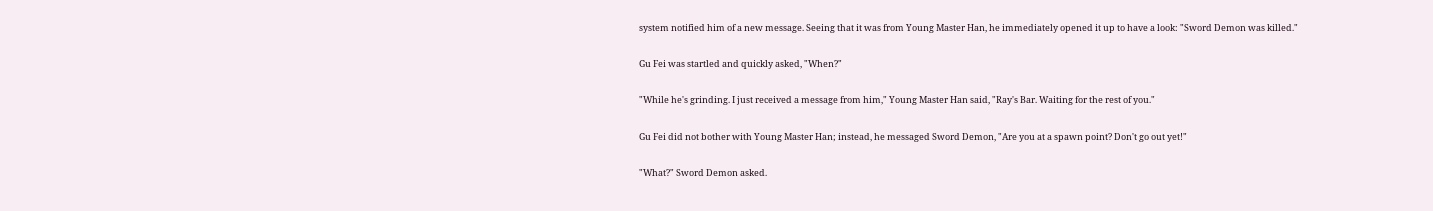system notified him of a new message. Seeing that it was from Young Master Han, he immediately opened it up to have a look: "Sword Demon was killed."

Gu Fei was startled and quickly asked, "When?"

"While he's grinding. I just received a message from him," Young Master Han said, "Ray's Bar. Waiting for the rest of you."

Gu Fei did not bother with Young Master Han; instead, he messaged Sword Demon, "Are you at a spawn point? Don't go out yet!"

"What?" Sword Demon asked.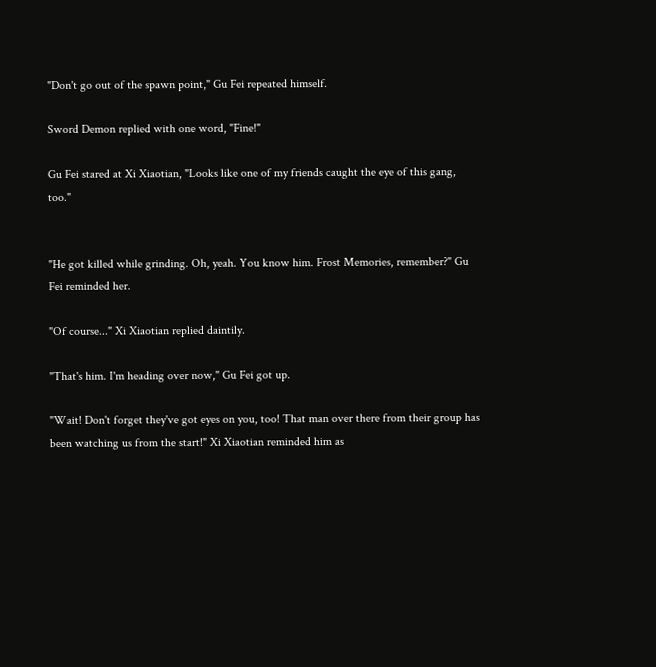"Don't go out of the spawn point," Gu Fei repeated himself.

Sword Demon replied with one word, "Fine!"

Gu Fei stared at Xi Xiaotian, "Looks like one of my friends caught the eye of this gang, too."


"He got killed while grinding. Oh, yeah. You know him. Frost Memories, remember?" Gu Fei reminded her.

"Of course..." Xi Xiaotian replied daintily.

"That's him. I'm heading over now," Gu Fei got up.

"Wait! Don't forget they've got eyes on you, too! That man over there from their group has been watching us from the start!" Xi Xiaotian reminded him as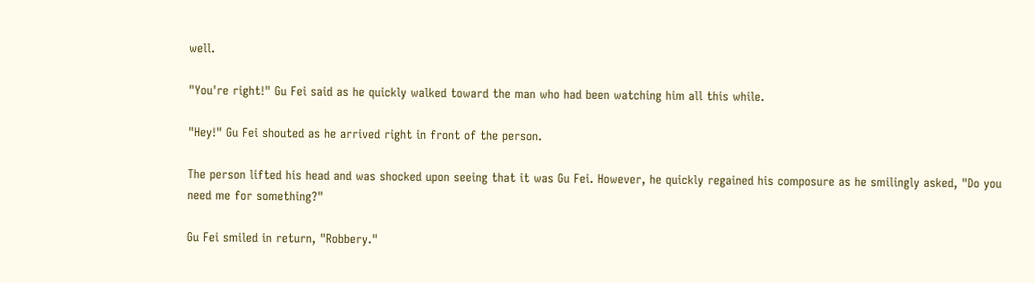well.

"You're right!" Gu Fei said as he quickly walked toward the man who had been watching him all this while.

"Hey!" Gu Fei shouted as he arrived right in front of the person.

The person lifted his head and was shocked upon seeing that it was Gu Fei. However, he quickly regained his composure as he smilingly asked, "Do you need me for something?"

Gu Fei smiled in return, "Robbery."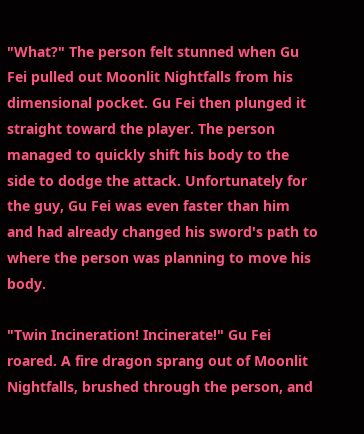"What?" The person felt stunned when Gu Fei pulled out Moonlit Nightfalls from his dimensional pocket. Gu Fei then plunged it straight toward the player. The person managed to quickly shift his body to the side to dodge the attack. Unfortunately for the guy, Gu Fei was even faster than him and had already changed his sword's path to where the person was planning to move his body.

"Twin Incineration! Incinerate!" Gu Fei roared. A fire dragon sprang out of Moonlit Nightfalls, brushed through the person, and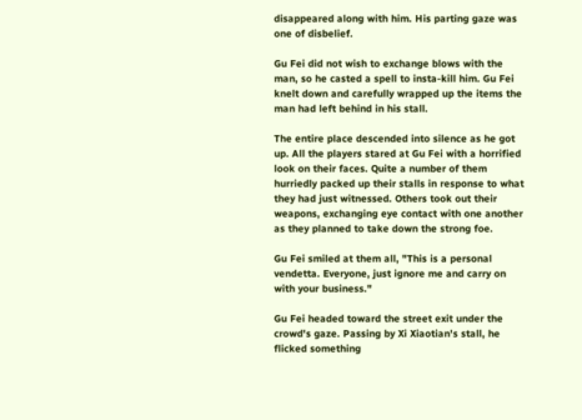disappeared along with him. His parting gaze was one of disbelief.

Gu Fei did not wish to exchange blows with the man, so he casted a spell to insta-kill him. Gu Fei knelt down and carefully wrapped up the items the man had left behind in his stall.

The entire place descended into silence as he got up. All the players stared at Gu Fei with a horrified look on their faces. Quite a number of them hurriedly packed up their stalls in response to what they had just witnessed. Others took out their weapons, exchanging eye contact with one another as they planned to take down the strong foe.

Gu Fei smiled at them all, "This is a personal vendetta. Everyone, just ignore me and carry on with your business."

Gu Fei headed toward the street exit under the crowd's gaze. Passing by Xi Xiaotian's stall, he flicked something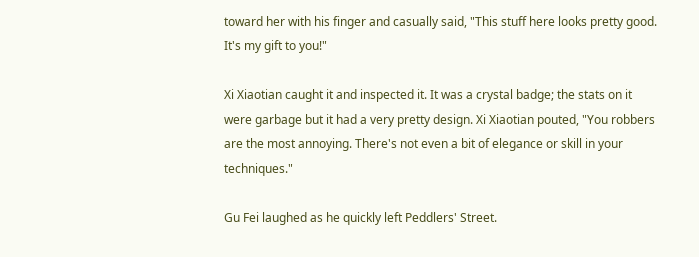toward her with his finger and casually said, "This stuff here looks pretty good. It's my gift to you!"

Xi Xiaotian caught it and inspected it. It was a crystal badge; the stats on it were garbage but it had a very pretty design. Xi Xiaotian pouted, "You robbers are the most annoying. There's not even a bit of elegance or skill in your techniques."

Gu Fei laughed as he quickly left Peddlers' Street.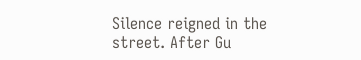Silence reigned in the street. After Gu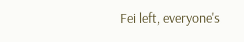Fei left, everyone's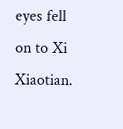eyes fell on to Xi Xiaotian.